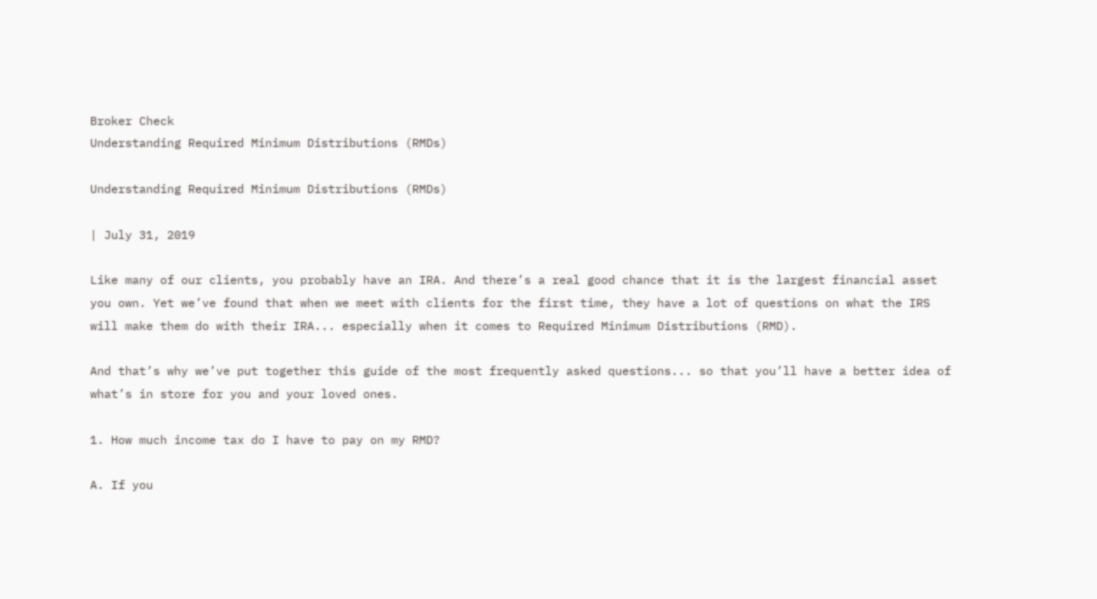Broker Check
Understanding Required Minimum Distributions (RMDs)

Understanding Required Minimum Distributions (RMDs)

| July 31, 2019

Like many of our clients, you probably have an IRA. And there’s a real good chance that it is the largest financial asset you own. Yet we’ve found that when we meet with clients for the first time, they have a lot of questions on what the IRS will make them do with their IRA... especially when it comes to Required Minimum Distributions (RMD).

And that’s why we’ve put together this guide of the most frequently asked questions... so that you’ll have a better idea of what’s in store for you and your loved ones.

1. How much income tax do I have to pay on my RMD?

A. If you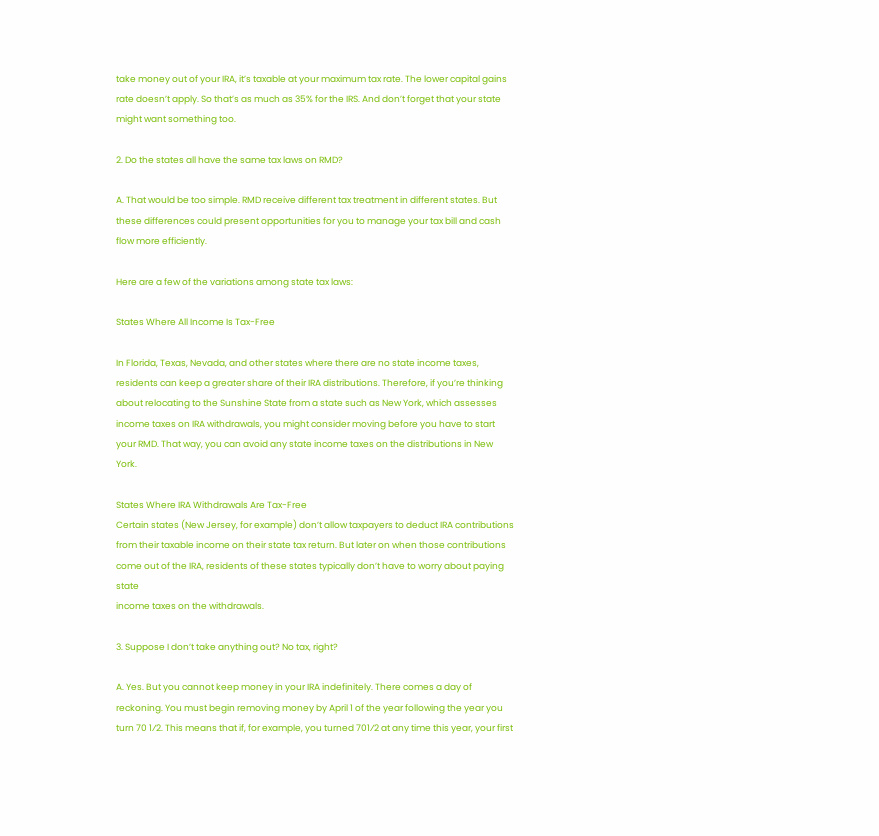take money out of your IRA, it’s taxable at your maximum tax rate. The lower capital gains rate doesn’t apply. So that’s as much as 35% for the IRS. And don’t forget that your state might want something too.

2. Do the states all have the same tax laws on RMD?

A. That would be too simple. RMD receive different tax treatment in different states. But these differences could present opportunities for you to manage your tax bill and cash flow more efficiently.

Here are a few of the variations among state tax laws:

States Where All Income Is Tax-Free

In Florida, Texas, Nevada, and other states where there are no state income taxes, residents can keep a greater share of their IRA distributions. Therefore, if you’re thinking about relocating to the Sunshine State from a state such as New York, which assesses income taxes on IRA withdrawals, you might consider moving before you have to start your RMD. That way, you can avoid any state income taxes on the distributions in New York.

States Where IRA Withdrawals Are Tax-Free
Certain states (New Jersey, for example) don’t allow taxpayers to deduct IRA contributions from their taxable income on their state tax return. But later on when those contributions come out of the IRA, residents of these states typically don’t have to worry about paying state
income taxes on the withdrawals.

3. Suppose I don’t take anything out? No tax, right?

A. Yes. But you cannot keep money in your IRA indefinitely. There comes a day of reckoning. You must begin removing money by April 1 of the year following the year you turn 70 1⁄2. This means that if, for example, you turned 701⁄2 at any time this year, your first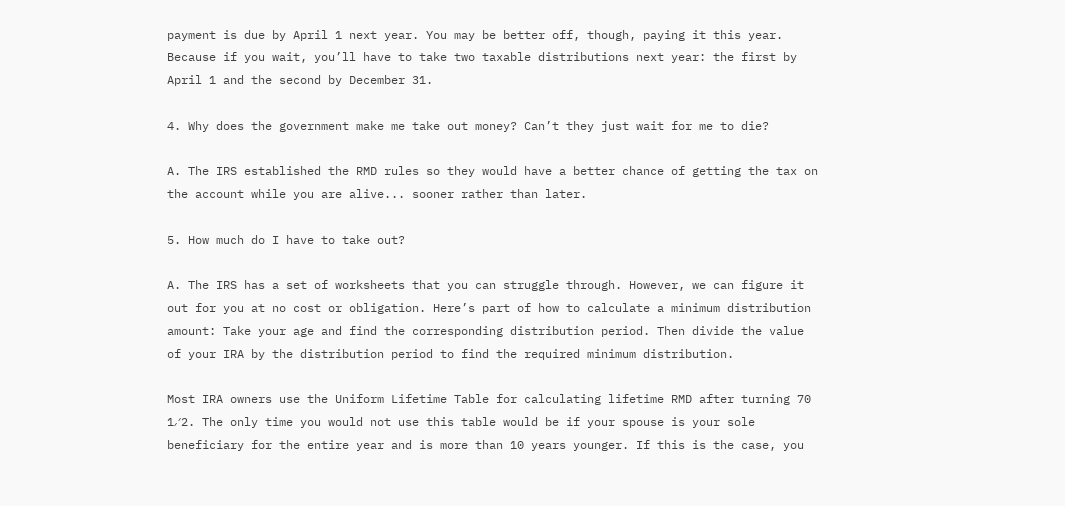payment is due by April 1 next year. You may be better off, though, paying it this year. Because if you wait, you’ll have to take two taxable distributions next year: the first by April 1 and the second by December 31.

4. Why does the government make me take out money? Can’t they just wait for me to die?

A. The IRS established the RMD rules so they would have a better chance of getting the tax on the account while you are alive... sooner rather than later.

5. How much do I have to take out?

A. The IRS has a set of worksheets that you can struggle through. However, we can figure it out for you at no cost or obligation. Here’s part of how to calculate a minimum distribution amount: Take your age and find the corresponding distribution period. Then divide the value of your IRA by the distribution period to find the required minimum distribution.

Most IRA owners use the Uniform Lifetime Table for calculating lifetime RMD after turning 70 1⁄2. The only time you would not use this table would be if your spouse is your sole beneficiary for the entire year and is more than 10 years younger. If this is the case, you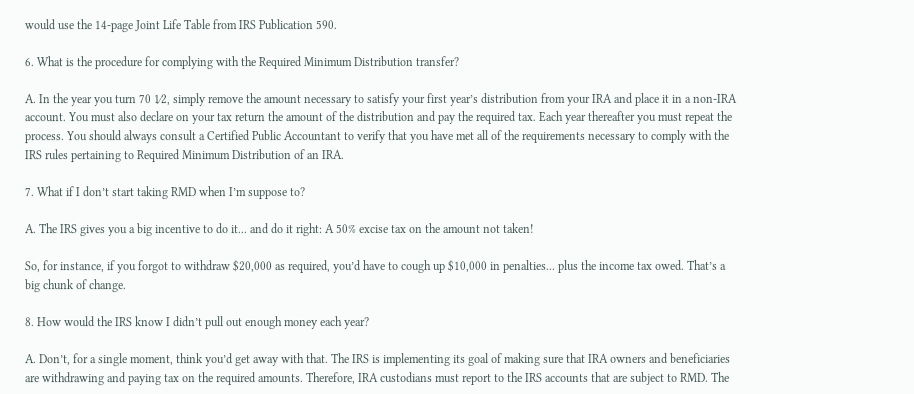would use the 14-page Joint Life Table from IRS Publication 590.

6. What is the procedure for complying with the Required Minimum Distribution transfer?

A. In the year you turn 70 1⁄2, simply remove the amount necessary to satisfy your first year’s distribution from your IRA and place it in a non-IRA account. You must also declare on your tax return the amount of the distribution and pay the required tax. Each year thereafter you must repeat the process. You should always consult a Certified Public Accountant to verify that you have met all of the requirements necessary to comply with the IRS rules pertaining to Required Minimum Distribution of an IRA.

7. What if I don’t start taking RMD when I’m suppose to?

A. The IRS gives you a big incentive to do it... and do it right: A 50% excise tax on the amount not taken!

So, for instance, if you forgot to withdraw $20,000 as required, you’d have to cough up $10,000 in penalties... plus the income tax owed. That’s a big chunk of change.

8. How would the IRS know I didn’t pull out enough money each year?

A. Don’t, for a single moment, think you’d get away with that. The IRS is implementing its goal of making sure that IRA owners and beneficiaries are withdrawing and paying tax on the required amounts. Therefore, IRA custodians must report to the IRS accounts that are subject to RMD. The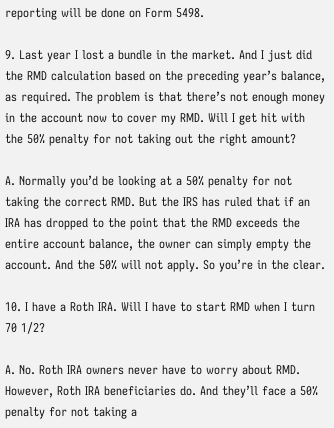reporting will be done on Form 5498.

9. Last year I lost a bundle in the market. And I just did the RMD calculation based on the preceding year’s balance, as required. The problem is that there’s not enough money in the account now to cover my RMD. Will I get hit with the 50% penalty for not taking out the right amount?

A. Normally you’d be looking at a 50% penalty for not taking the correct RMD. But the IRS has ruled that if an IRA has dropped to the point that the RMD exceeds the entire account balance, the owner can simply empty the account. And the 50% will not apply. So you’re in the clear.

10. I have a Roth IRA. Will I have to start RMD when I turn 70 1⁄2?

A. No. Roth IRA owners never have to worry about RMD. However, Roth IRA beneficiaries do. And they’ll face a 50% penalty for not taking a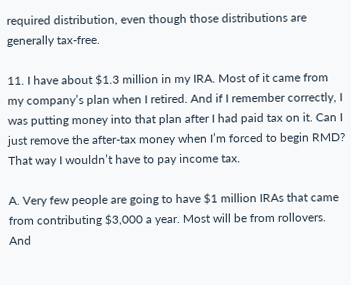required distribution, even though those distributions are generally tax-free.

11. I have about $1.3 million in my IRA. Most of it came from my company’s plan when I retired. And if I remember correctly, I was putting money into that plan after I had paid tax on it. Can I just remove the after-tax money when I’m forced to begin RMD? That way I wouldn’t have to pay income tax.

A. Very few people are going to have $1 million IRAs that came from contributing $3,000 a year. Most will be from rollovers. And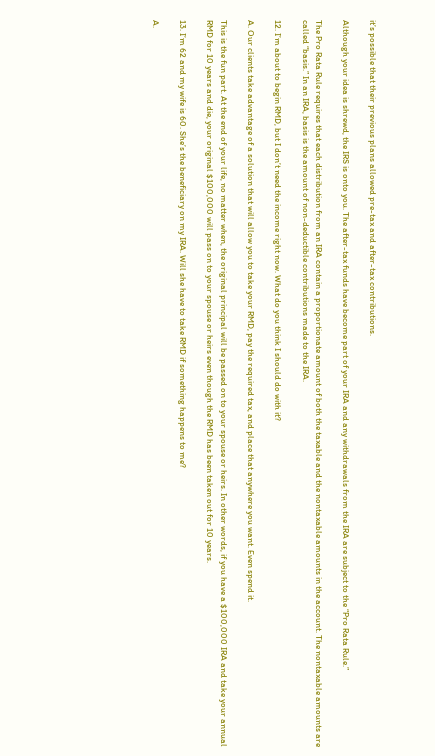it’s possible that their previous plans allowed pre-tax and after-tax contributions.

Although your idea is shrewd, the IRS is onto you. The after-tax funds have become part of your IRA and any withdrawals from the IRA are subject to the “Pro Rata Rule.”

The Pro Rata Rule requires that each distribution from an IRA contain a proportionate amount of both the taxable and the nontaxable amounts in the account. The nontaxable amounts are called “basis.” In an IRA, basis is the amount of non-deductible contributions made to the IRA.

12. I’m about to begin RMD, but I don’t need the income right now. What do you think I should do with it?

A. Our clients take advantage of a solution that will allow you to take your RMD, pay the required tax, and place that anywhere you want. Even spend it.

This is the fun part. At the end of your life, no matter when, the original principal will be passed on to your spouse or heirs. In other words, if you have a $100,000 IRA and take your annual RMD for 10 years and die, your original $100,000 will pass on to your spouse or heirs even though the RMD has been taken out for 10 years.

13. I’m 62 and my wife is 60. She’s the beneficiary on my IRA. Will she have to take RMD if something happens to me?

A.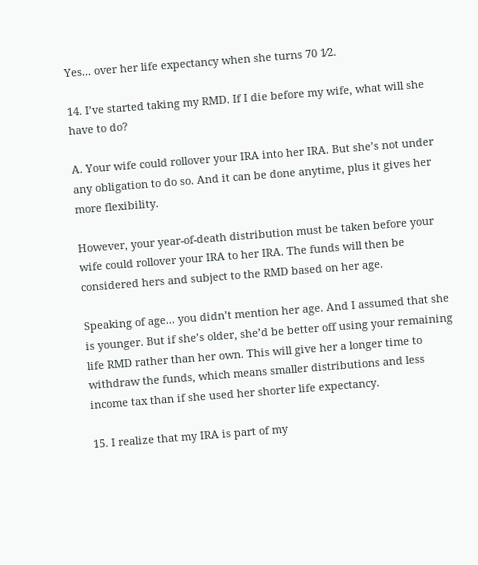Yes... over her life expectancy when she turns 70 1⁄2.

14. I’ve started taking my RMD. If I die before my wife, what will she have to do?

A. Your wife could rollover your IRA into her IRA. But she’s not under any obligation to do so. And it can be done anytime, plus it gives her
more flexibility.

However, your year-of-death distribution must be taken before your wife could rollover your IRA to her IRA. The funds will then be considered hers and subject to the RMD based on her age.

Speaking of age... you didn’t mention her age. And I assumed that she is younger. But if she’s older, she’d be better off using your remaining
life RMD rather than her own. This will give her a longer time to withdraw the funds, which means smaller distributions and less income tax than if she used her shorter life expectancy.

15. I realize that my IRA is part of my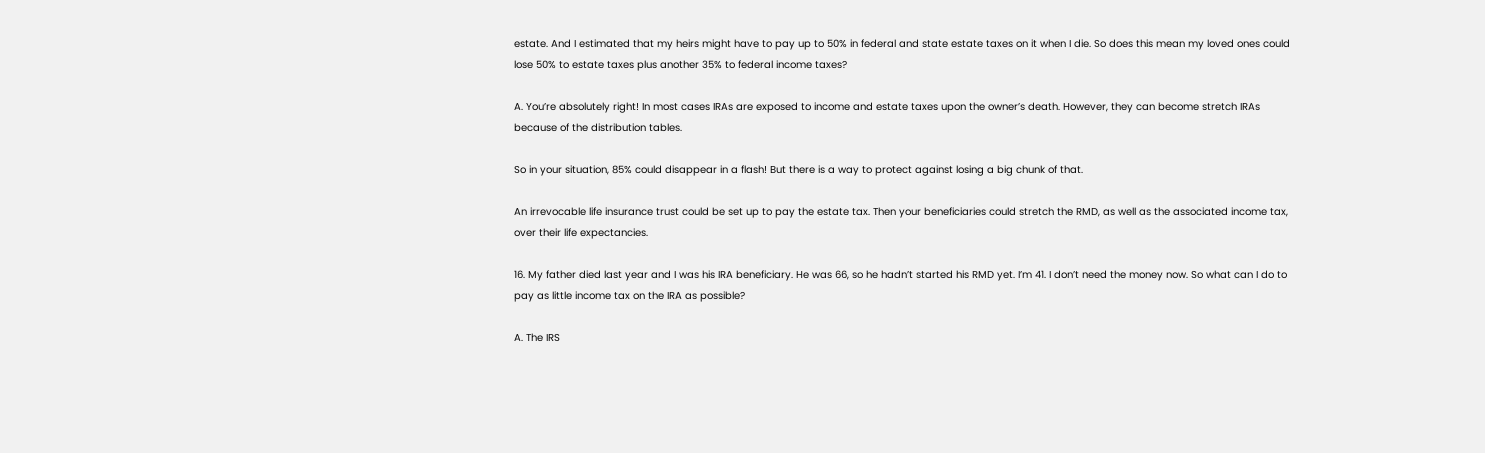estate. And I estimated that my heirs might have to pay up to 50% in federal and state estate taxes on it when I die. So does this mean my loved ones could lose 50% to estate taxes plus another 35% to federal income taxes?

A. You’re absolutely right! In most cases IRAs are exposed to income and estate taxes upon the owner’s death. However, they can become stretch IRAs because of the distribution tables.

So in your situation, 85% could disappear in a flash! But there is a way to protect against losing a big chunk of that.

An irrevocable life insurance trust could be set up to pay the estate tax. Then your beneficiaries could stretch the RMD, as well as the associated income tax, over their life expectancies.

16. My father died last year and I was his IRA beneficiary. He was 66, so he hadn’t started his RMD yet. I’m 41. I don’t need the money now. So what can I do to pay as little income tax on the IRA as possible?

A. The IRS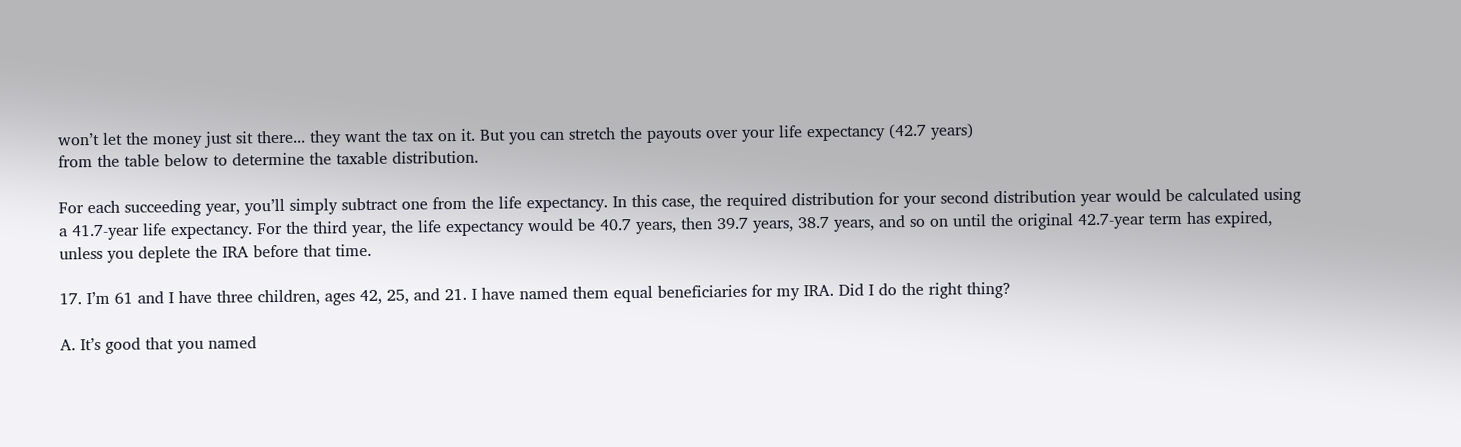won’t let the money just sit there... they want the tax on it. But you can stretch the payouts over your life expectancy (42.7 years)
from the table below to determine the taxable distribution.

For each succeeding year, you’ll simply subtract one from the life expectancy. In this case, the required distribution for your second distribution year would be calculated using a 41.7-year life expectancy. For the third year, the life expectancy would be 40.7 years, then 39.7 years, 38.7 years, and so on until the original 42.7-year term has expired, unless you deplete the IRA before that time.

17. I’m 61 and I have three children, ages 42, 25, and 21. I have named them equal beneficiaries for my IRA. Did I do the right thing?

A. It’s good that you named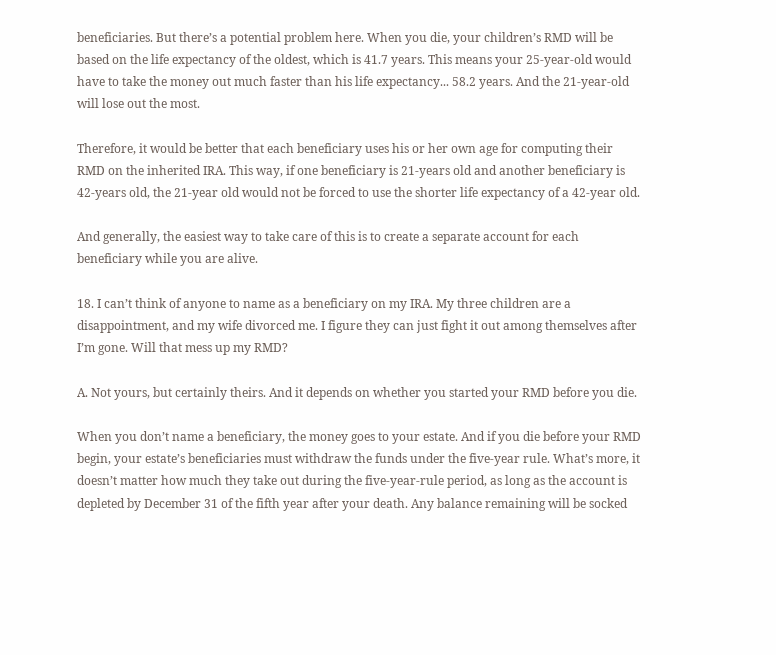beneficiaries. But there’s a potential problem here. When you die, your children’s RMD will be based on the life expectancy of the oldest, which is 41.7 years. This means your 25-year-old would have to take the money out much faster than his life expectancy... 58.2 years. And the 21-year-old will lose out the most.

Therefore, it would be better that each beneficiary uses his or her own age for computing their RMD on the inherited IRA. This way, if one beneficiary is 21-years old and another beneficiary is 42-years old, the 21-year old would not be forced to use the shorter life expectancy of a 42-year old.

And generally, the easiest way to take care of this is to create a separate account for each beneficiary while you are alive.

18. I can’t think of anyone to name as a beneficiary on my IRA. My three children are a disappointment, and my wife divorced me. I figure they can just fight it out among themselves after I’m gone. Will that mess up my RMD?

A. Not yours, but certainly theirs. And it depends on whether you started your RMD before you die.

When you don’t name a beneficiary, the money goes to your estate. And if you die before your RMD begin, your estate’s beneficiaries must withdraw the funds under the five-year rule. What’s more, it doesn’t matter how much they take out during the five-year-rule period, as long as the account is depleted by December 31 of the fifth year after your death. Any balance remaining will be socked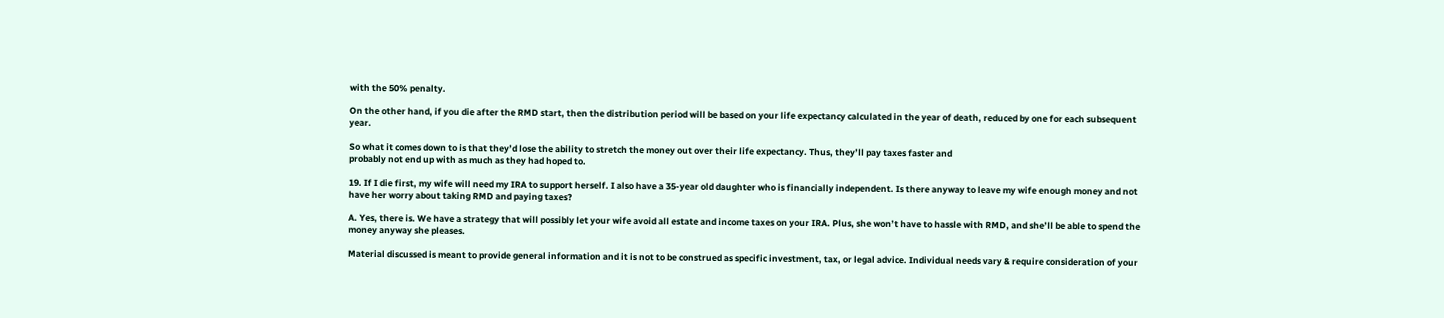with the 50% penalty.

On the other hand, if you die after the RMD start, then the distribution period will be based on your life expectancy calculated in the year of death, reduced by one for each subsequent year.

So what it comes down to is that they’d lose the ability to stretch the money out over their life expectancy. Thus, they’ll pay taxes faster and
probably not end up with as much as they had hoped to.

19. If I die first, my wife will need my IRA to support herself. I also have a 35-year old daughter who is financially independent. Is there anyway to leave my wife enough money and not have her worry about taking RMD and paying taxes?

A. Yes, there is. We have a strategy that will possibly let your wife avoid all estate and income taxes on your IRA. Plus, she won’t have to hassle with RMD, and she’ll be able to spend the money anyway she pleases.

Material discussed is meant to provide general information and it is not to be construed as specific investment, tax, or legal advice. Individual needs vary & require consideration of your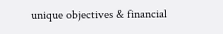unique objectives & financial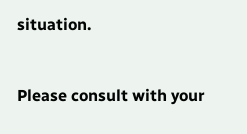situation.


Please consult with your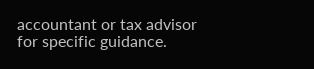accountant or tax advisor for specific guidance.